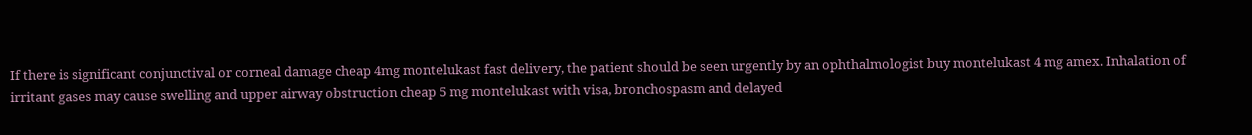If there is significant conjunctival or corneal damage cheap 4mg montelukast fast delivery, the patient should be seen urgently by an ophthalmologist buy montelukast 4 mg amex. Inhalation of irritant gases may cause swelling and upper airway obstruction cheap 5 mg montelukast with visa, bronchospasm and delayed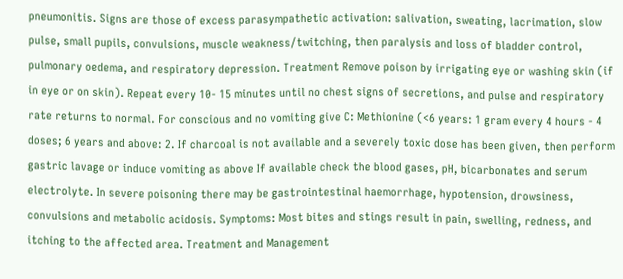pneumonitis. Signs are those of excess parasympathetic activation: salivation, sweating, lacrimation, slow pulse, small pupils, convulsions, muscle weakness/twitching, then paralysis and loss of bladder control, pulmonary oedema, and respiratory depression. Treatment Remove poison by irrigating eye or washing skin (if in eye or on skin). Repeat every 10- 15 minutes until no chest signs of secretions, and pulse and respiratory rate returns to normal. For conscious and no vomiting give C: Methionine (<6 years: 1 gram every 4 hours - 4 doses; 6 years and above: 2. If charcoal is not available and a severely toxic dose has been given, then perform gastric lavage or induce vomiting as above If available check the blood gases, pH, bicarbonates and serum electrolyte. In severe poisoning there may be gastrointestinal haemorrhage, hypotension, drowsiness, convulsions and metabolic acidosis. Symptoms: Most bites and stings result in pain, swelling, redness, and itching to the affected area. Treatment and Management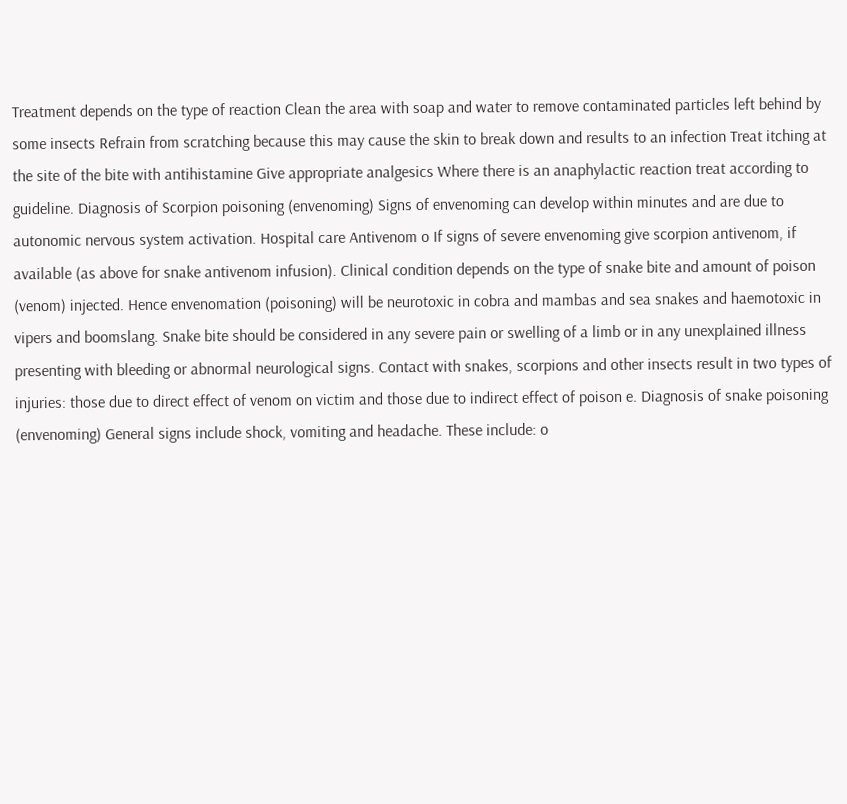Treatment depends on the type of reaction Clean the area with soap and water to remove contaminated particles left behind by some insects Refrain from scratching because this may cause the skin to break down and results to an infection Treat itching at the site of the bite with antihistamine Give appropriate analgesics Where there is an anaphylactic reaction treat according to guideline. Diagnosis of Scorpion poisoning (envenoming) Signs of envenoming can develop within minutes and are due to autonomic nervous system activation. Hospital care Antivenom o If signs of severe envenoming give scorpion antivenom, if available (as above for snake antivenom infusion). Clinical condition depends on the type of snake bite and amount of poison (venom) injected. Hence envenomation (poisoning) will be neurotoxic in cobra and mambas and sea snakes and haemotoxic in vipers and boomslang. Snake bite should be considered in any severe pain or swelling of a limb or in any unexplained illness presenting with bleeding or abnormal neurological signs. Contact with snakes, scorpions and other insects result in two types of injuries: those due to direct effect of venom on victim and those due to indirect effect of poison e. Diagnosis of snake poisoning (envenoming) General signs include shock, vomiting and headache. These include: o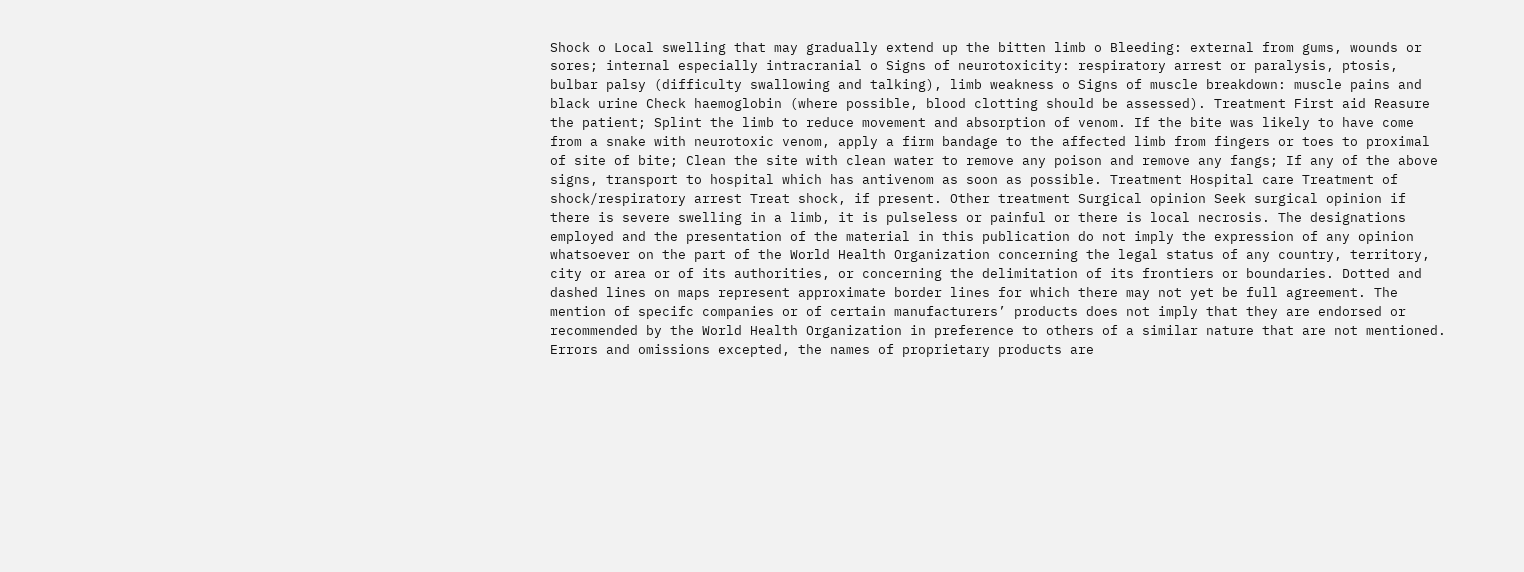Shock o Local swelling that may gradually extend up the bitten limb o Bleeding: external from gums, wounds or sores; internal especially intracranial o Signs of neurotoxicity: respiratory arrest or paralysis, ptosis, bulbar palsy (difficulty swallowing and talking), limb weakness o Signs of muscle breakdown: muscle pains and black urine Check haemoglobin (where possible, blood clotting should be assessed). Treatment First aid Reasure the patient; Splint the limb to reduce movement and absorption of venom. If the bite was likely to have come from a snake with neurotoxic venom, apply a firm bandage to the affected limb from fingers or toes to proximal of site of bite; Clean the site with clean water to remove any poison and remove any fangs; If any of the above signs, transport to hospital which has antivenom as soon as possible. Treatment Hospital care Treatment of shock/respiratory arrest Treat shock, if present. Other treatment Surgical opinion Seek surgical opinion if there is severe swelling in a limb, it is pulseless or painful or there is local necrosis. The designations employed and the presentation of the material in this publication do not imply the expression of any opinion whatsoever on the part of the World Health Organization concerning the legal status of any country, territory, city or area or of its authorities, or concerning the delimitation of its frontiers or boundaries. Dotted and dashed lines on maps represent approximate border lines for which there may not yet be full agreement. The mention of specifc companies or of certain manufacturers’ products does not imply that they are endorsed or recommended by the World Health Organization in preference to others of a similar nature that are not mentioned. Errors and omissions excepted, the names of proprietary products are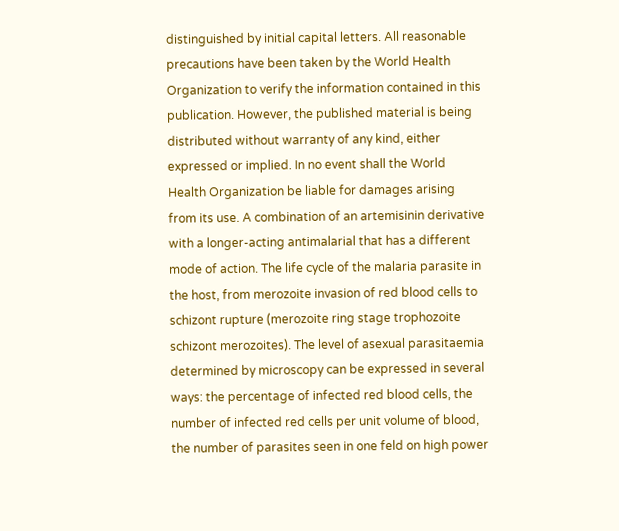distinguished by initial capital letters. All reasonable precautions have been taken by the World Health Organization to verify the information contained in this publication. However, the published material is being distributed without warranty of any kind, either expressed or implied. In no event shall the World Health Organization be liable for damages arising from its use. A combination of an artemisinin derivative with a longer-acting antimalarial that has a different mode of action. The life cycle of the malaria parasite in the host, from merozoite invasion of red blood cells to schizont rupture (merozoite ring stage trophozoite schizont merozoites). The level of asexual parasitaemia determined by microscopy can be expressed in several ways: the percentage of infected red blood cells, the number of infected red cells per unit volume of blood, the number of parasites seen in one feld on high power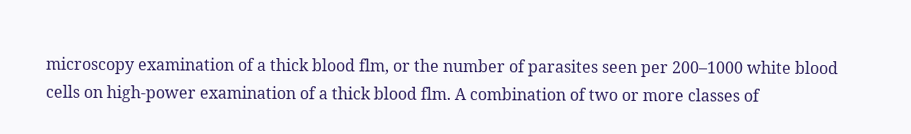microscopy examination of a thick blood flm, or the number of parasites seen per 200–1000 white blood cells on high-power examination of a thick blood flm. A combination of two or more classes of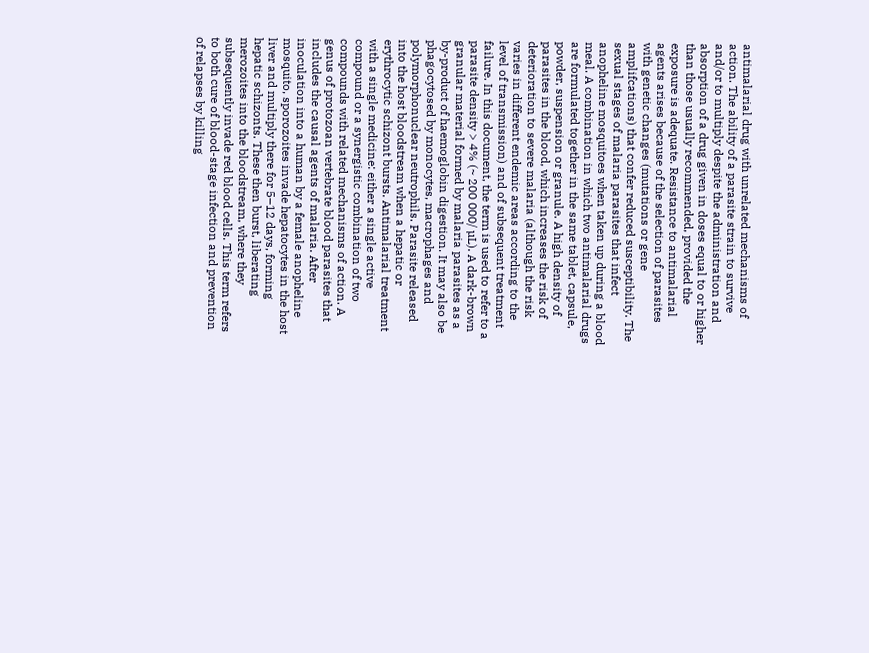antimalarial drug with unrelated mechanisms of action. The ability of a parasite strain to survive and/or to multiply despite the administration and absorption of a drug given in doses equal to or higher than those usually recommended, provided the exposure is adequate. Resistance to antimalarial agents arises because of the selection of parasites with genetic changes (mutations or gene amplifcations) that confer reduced susceptibility. The sexual stages of malaria parasites that infect anopheline mosquitoes when taken up during a blood meal. A combination in which two antimalarial drugs are formulated together in the same tablet, capsule, powder, suspension or granule. A high density of parasites in the blood, which increases the risk of deterioration to severe malaria (although the risk varies in different endemic areas according to the level of transmission) and of subsequent treatment failure. In this document, the term is used to refer to a parasite density > 4% (~ 200 000/ µL). A dark-brown granular material formed by malaria parasites as a by-product of haemoglobin digestion. It may also be phagocytosed by monocytes, macrophages and polymorphonuclear neutrophils. Parasite released into the host bloodstream when a hepatic or erythrocytic schizont bursts. Antimalarial treatment with a single medicine: either a single active compound or a synergistic combination of two compounds with related mechanisms of action. A genus of protozoan vertebrate blood parasites that includes the causal agents of malaria. After inoculation into a human by a female anopheline mosquito, sporozoites invade hepatocytes in the host liver and multiply there for 5–12 days, forming hepatic schizonts. These then burst, liberating merozoites into the bloodstream, where they subsequently invade red blood cells. This term refers to both cure of blood-stage infection and prevention of relapses by killing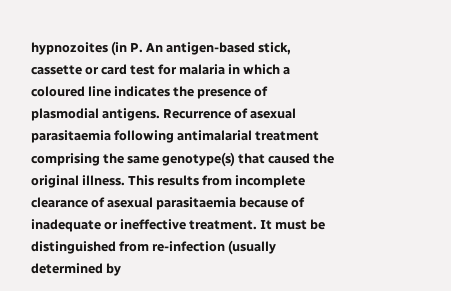hypnozoites (in P. An antigen-based stick, cassette or card test for malaria in which a coloured line indicates the presence of plasmodial antigens. Recurrence of asexual parasitaemia following antimalarial treatment comprising the same genotype(s) that caused the original illness. This results from incomplete clearance of asexual parasitaemia because of inadequate or ineffective treatment. It must be distinguished from re-infection (usually determined by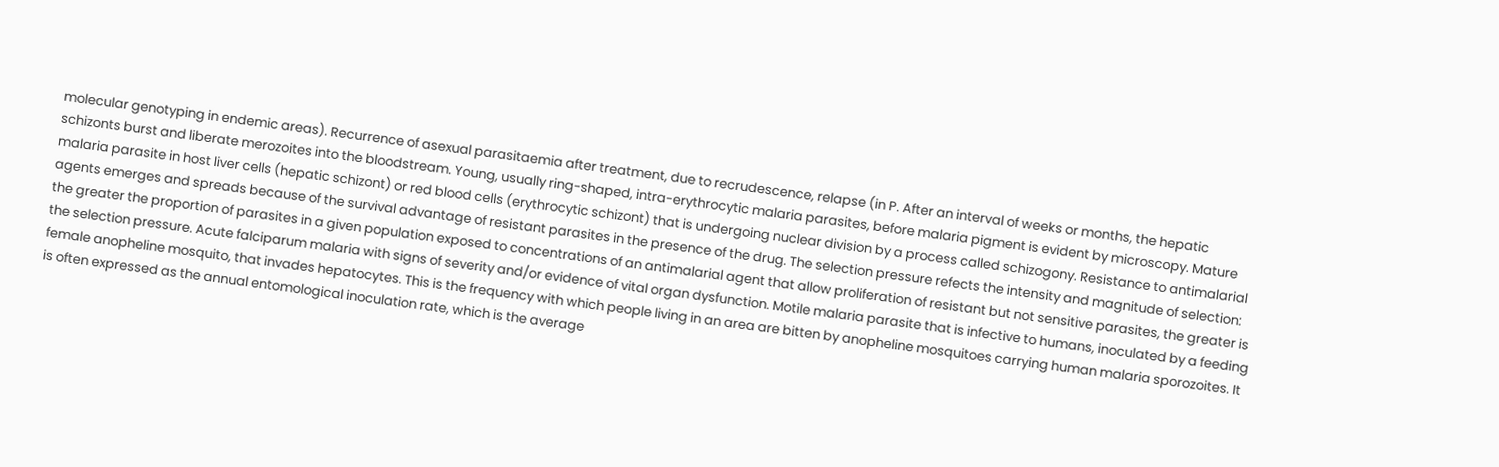molecular genotyping in endemic areas). Recurrence of asexual parasitaemia after treatment, due to recrudescence, relapse (in P. After an interval of weeks or months, the hepatic schizonts burst and liberate merozoites into the bloodstream. Young, usually ring-shaped, intra-erythrocytic malaria parasites, before malaria pigment is evident by microscopy. Mature malaria parasite in host liver cells (hepatic schizont) or red blood cells (erythrocytic schizont) that is undergoing nuclear division by a process called schizogony. Resistance to antimalarial agents emerges and spreads because of the survival advantage of resistant parasites in the presence of the drug. The selection pressure refects the intensity and magnitude of selection: the greater the proportion of parasites in a given population exposed to concentrations of an antimalarial agent that allow proliferation of resistant but not sensitive parasites, the greater is the selection pressure. Acute falciparum malaria with signs of severity and/or evidence of vital organ dysfunction. Motile malaria parasite that is infective to humans, inoculated by a feeding female anopheline mosquito, that invades hepatocytes. This is the frequency with which people living in an area are bitten by anopheline mosquitoes carrying human malaria sporozoites. It is often expressed as the annual entomological inoculation rate, which is the average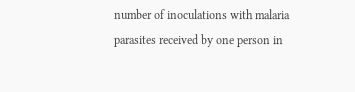number of inoculations with malaria parasites received by one person in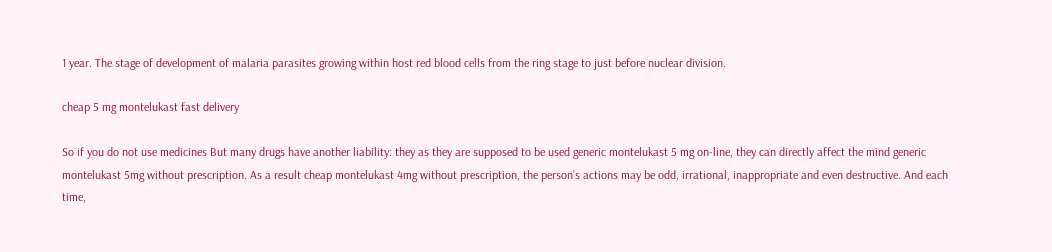1 year. The stage of development of malaria parasites growing within host red blood cells from the ring stage to just before nuclear division.

cheap 5 mg montelukast fast delivery

So if you do not use medicines But many drugs have another liability: they as they are supposed to be used generic montelukast 5 mg on-line, they can directly affect the mind generic montelukast 5mg without prescription. As a result cheap montelukast 4mg without prescription, the person’s actions may be odd, irrational, inappropriate and even destructive. And each time,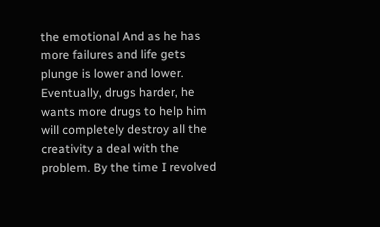the emotional And as he has more failures and life gets plunge is lower and lower. Eventually, drugs harder, he wants more drugs to help him will completely destroy all the creativity a deal with the problem. By the time I revolved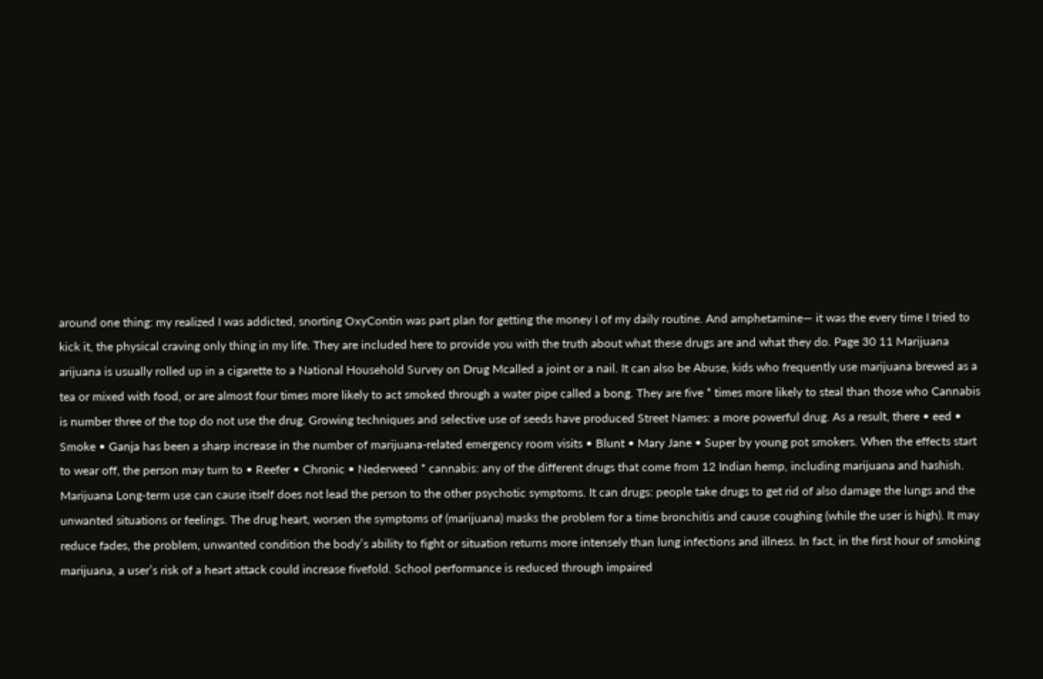around one thing: my realized I was addicted, snorting OxyContin was part plan for getting the money I of my daily routine. And amphetamine— it was the every time I tried to kick it, the physical craving only thing in my life. They are included here to provide you with the truth about what these drugs are and what they do. Page 30 11 Marijuana arijuana is usually rolled up in a cigarette to a National Household Survey on Drug Mcalled a joint or a nail. It can also be Abuse, kids who frequently use marijuana brewed as a tea or mixed with food, or are almost four times more likely to act smoked through a water pipe called a bong. They are five * times more likely to steal than those who Cannabis is number three of the top do not use the drug. Growing techniques and selective use of seeds have produced Street Names: a more powerful drug. As a result, there • eed • Smoke • Ganja has been a sharp increase in the number of marijuana-related emergency room visits • Blunt • Mary Jane • Super by young pot smokers. When the effects start to wear off, the person may turn to • Reefer • Chronic • Nederweed * cannabis: any of the different drugs that come from 12 Indian hemp, including marijuana and hashish. Marijuana Long‑term use can cause itself does not lead the person to the other psychotic symptoms. It can drugs: people take drugs to get rid of also damage the lungs and the unwanted situations or feelings. The drug heart, worsen the symptoms of (marijuana) masks the problem for a time bronchitis and cause coughing (while the user is high). It may reduce fades, the problem, unwanted condition the body’s ability to fight or situation returns more intensely than lung infections and illness. In fact, in the first hour of smoking marijuana, a user’s risk of a heart attack could increase fivefold. School performance is reduced through impaired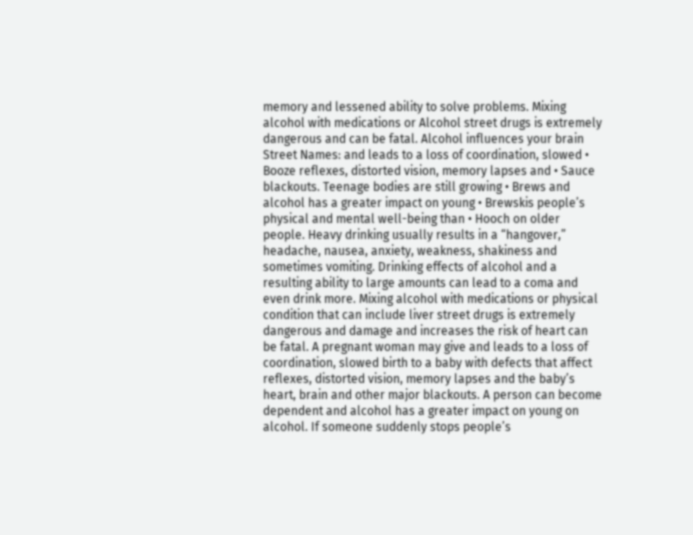memory and lessened ability to solve problems. Mixing alcohol with medications or Alcohol street drugs is extremely dangerous and can be fatal. Alcohol influences your brain Street Names: and leads to a loss of coordination, slowed • Booze reflexes, distorted vision, memory lapses and • Sauce blackouts. Teenage bodies are still growing • Brews and alcohol has a greater impact on young • Brewskis people’s physical and mental well-being than • Hooch on older people. Heavy drinking usually results in a “hangover,” headache, nausea, anxiety, weakness, shakiness and sometimes vomiting. Drinking effects of alcohol and a resulting ability to large amounts can lead to a coma and even drink more. Mixing alcohol with medications or physical condition that can include liver street drugs is extremely dangerous and damage and increases the risk of heart can be fatal. A pregnant woman may give and leads to a loss of coordination, slowed birth to a baby with defects that affect reflexes, distorted vision, memory lapses and the baby’s heart, brain and other major blackouts. A person can become dependent and alcohol has a greater impact on young on alcohol. If someone suddenly stops people’s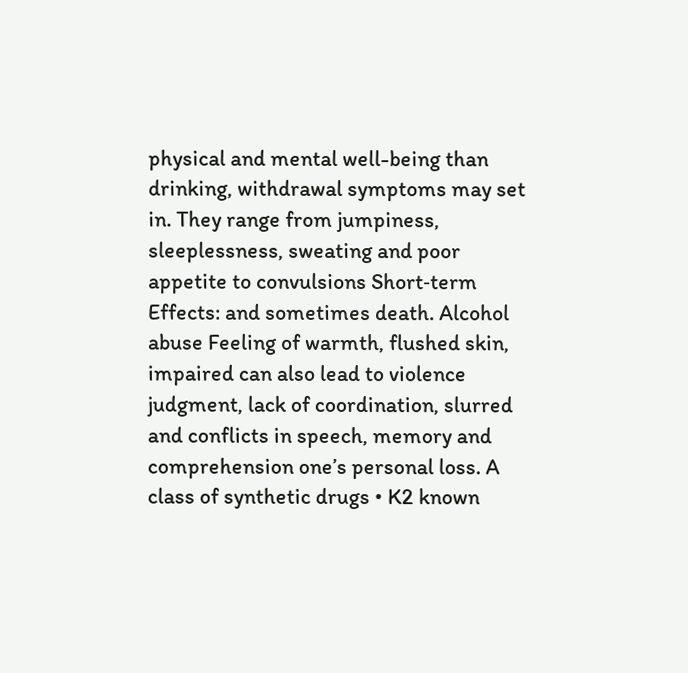physical and mental well-being than drinking, withdrawal symptoms may set in. They range from jumpiness, sleeplessness, sweating and poor appetite to convulsions Short‑term Effects: and sometimes death. Alcohol abuse Feeling of warmth, flushed skin, impaired can also lead to violence judgment, lack of coordination, slurred and conflicts in speech, memory and comprehension one’s personal loss. A class of synthetic drugs • K2 known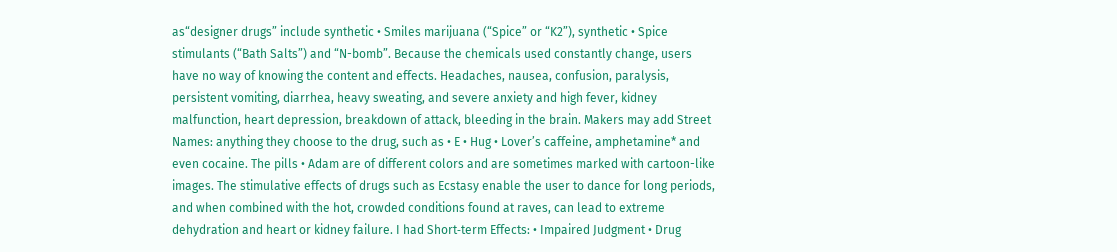as“designer drugs” include synthetic • Smiles marijuana (“Spice” or “K2”), synthetic • Spice stimulants (“Bath Salts”) and “N-bomb”. Because the chemicals used constantly change, users have no way of knowing the content and effects. Headaches, nausea, confusion, paralysis, persistent vomiting, diarrhea, heavy sweating, and severe anxiety and high fever, kidney malfunction, heart depression, breakdown of attack, bleeding in the brain. Makers may add Street Names: anything they choose to the drug, such as • E • Hug • Lover’s caffeine, amphetamine* and even cocaine. The pills • Adam are of different colors and are sometimes marked with cartoon-like images. The stimulative effects of drugs such as Ecstasy enable the user to dance for long periods, and when combined with the hot, crowded conditions found at raves, can lead to extreme dehydration and heart or kidney failure. I had Short‑term Effects: • Impaired Judgment • Drug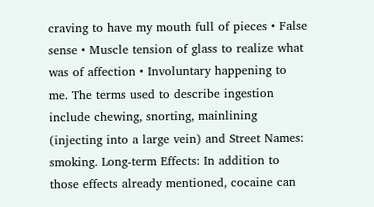craving to have my mouth full of pieces • False sense • Muscle tension of glass to realize what was of affection • Involuntary happening to me. The terms used to describe ingestion include chewing, snorting, mainlining (injecting into a large vein) and Street Names: smoking. Long‑term Effects: In addition to those effects already mentioned, cocaine can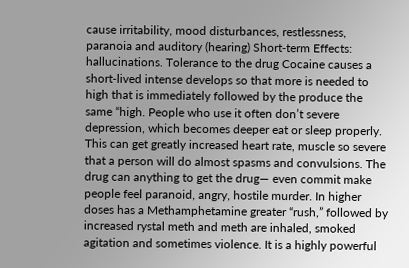cause irritability, mood disturbances, restlessness, paranoia and auditory (hearing) Short‑term Effects: hallucinations. Tolerance to the drug Cocaine causes a short‑lived intense develops so that more is needed to high that is immediately followed by the produce the same “high. People who use it often don’t severe depression, which becomes deeper eat or sleep properly. This can get greatly increased heart rate, muscle so severe that a person will do almost spasms and convulsions. The drug can anything to get the drug— even commit make people feel paranoid, angry, hostile murder. In higher doses has a Methamphetamine greater “rush,” followed by increased rystal meth and meth are inhaled, smoked agitation and sometimes violence. It is a highly powerful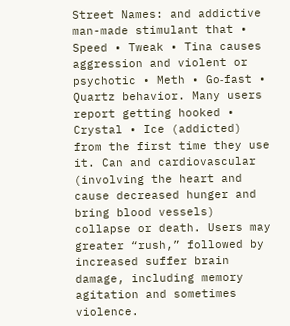Street Names: and addictive man-made stimulant that • Speed • Tweak • Tina causes aggression and violent or psychotic • Meth • Go‑fast • Quartz behavior. Many users report getting hooked • Crystal • Ice (addicted) from the first time they use it. Can and cardiovascular (involving the heart and cause decreased hunger and bring blood vessels) collapse or death. Users may greater “rush,” followed by increased suffer brain damage, including memory agitation and sometimes violence.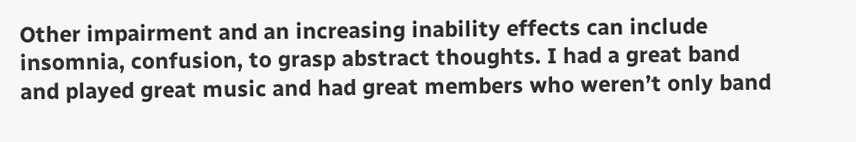Other impairment and an increasing inability effects can include insomnia, confusion, to grasp abstract thoughts. I had a great band and played great music and had great members who weren’t only band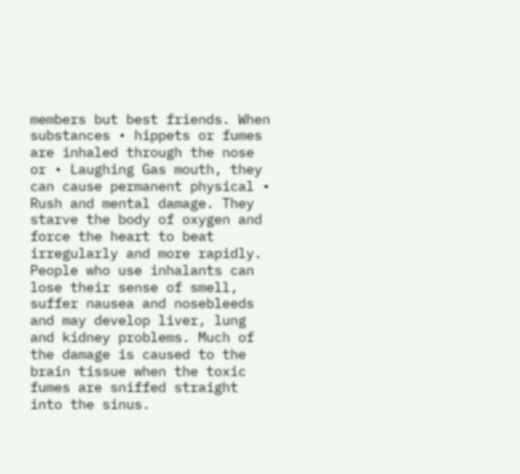members but best friends. When substances • hippets or fumes are inhaled through the nose or • Laughing Gas mouth, they can cause permanent physical • Rush and mental damage. They starve the body of oxygen and force the heart to beat irregularly and more rapidly. People who use inhalants can lose their sense of smell, suffer nausea and nosebleeds and may develop liver, lung and kidney problems. Much of the damage is caused to the brain tissue when the toxic fumes are sniffed straight into the sinus.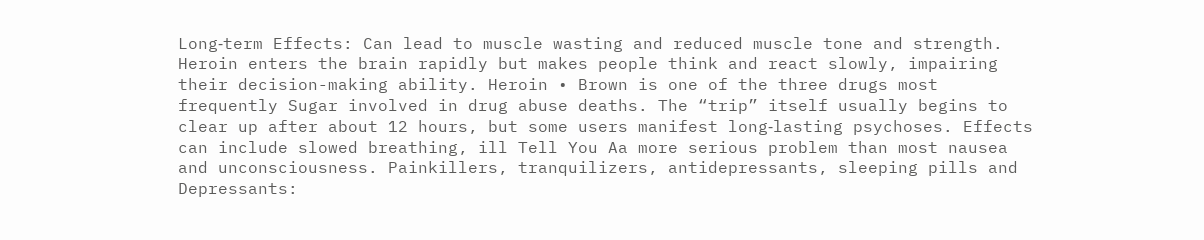Long‑term Effects: Can lead to muscle wasting and reduced muscle tone and strength. Heroin enters the brain rapidly but makes people think and react slowly, impairing their decision-making ability. Heroin • Brown is one of the three drugs most frequently Sugar involved in drug abuse deaths. The “trip” itself usually begins to clear up after about 12 hours, but some users manifest long‑lasting psychoses. Effects can include slowed breathing, ill Tell You Aa more serious problem than most nausea and unconsciousness. Painkillers, tranquilizers, antidepressants, sleeping pills and Depressants: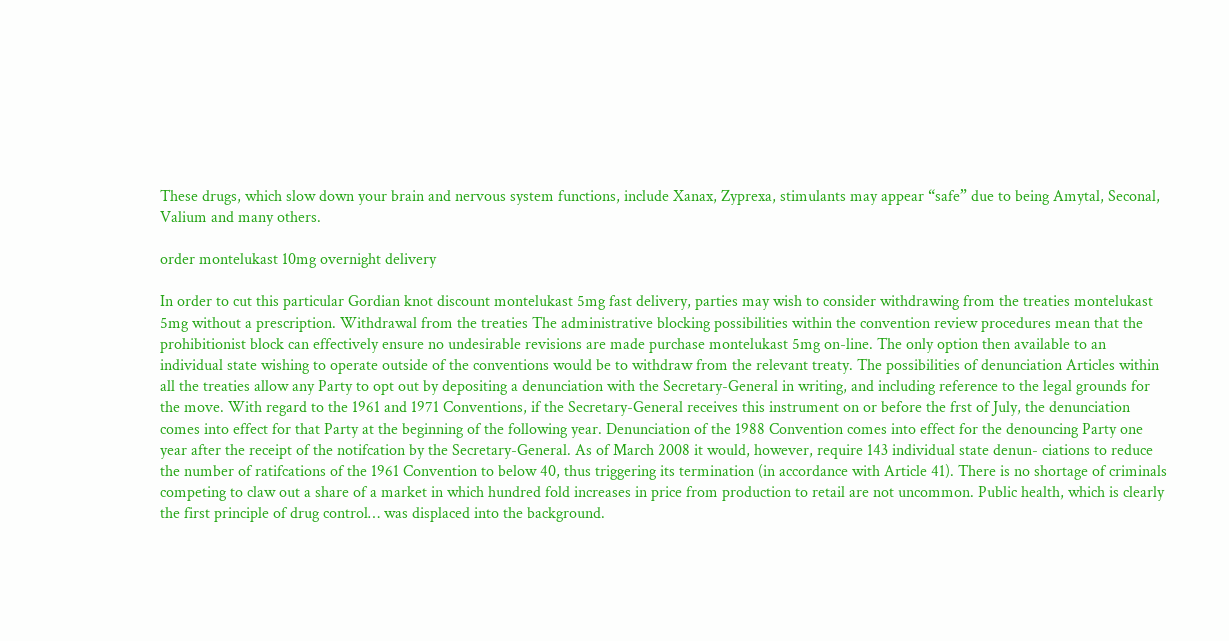These drugs, which slow down your brain and nervous system functions, include Xanax, Zyprexa, stimulants may appear “safe” due to being Amytal, Seconal, Valium and many others.

order montelukast 10mg overnight delivery

In order to cut this particular Gordian knot discount montelukast 5mg fast delivery, parties may wish to consider withdrawing from the treaties montelukast 5mg without a prescription. Withdrawal from the treaties The administrative blocking possibilities within the convention review procedures mean that the prohibitionist block can effectively ensure no undesirable revisions are made purchase montelukast 5mg on-line. The only option then available to an individual state wishing to operate outside of the conventions would be to withdraw from the relevant treaty. The possibilities of denunciation Articles within all the treaties allow any Party to opt out by depositing a denunciation with the Secretary-General in writing, and including reference to the legal grounds for the move. With regard to the 1961 and 1971 Conventions, if the Secretary-General receives this instrument on or before the frst of July, the denunciation comes into effect for that Party at the beginning of the following year. Denunciation of the 1988 Convention comes into effect for the denouncing Party one year after the receipt of the notifcation by the Secretary-General. As of March 2008 it would, however, require 143 individual state denun- ciations to reduce the number of ratifcations of the 1961 Convention to below 40, thus triggering its termination (in accordance with Article 41). There is no shortage of criminals competing to claw out a share of a market in which hundred fold increases in price from production to retail are not uncommon. Public health, which is clearly the first principle of drug control… was displaced into the background.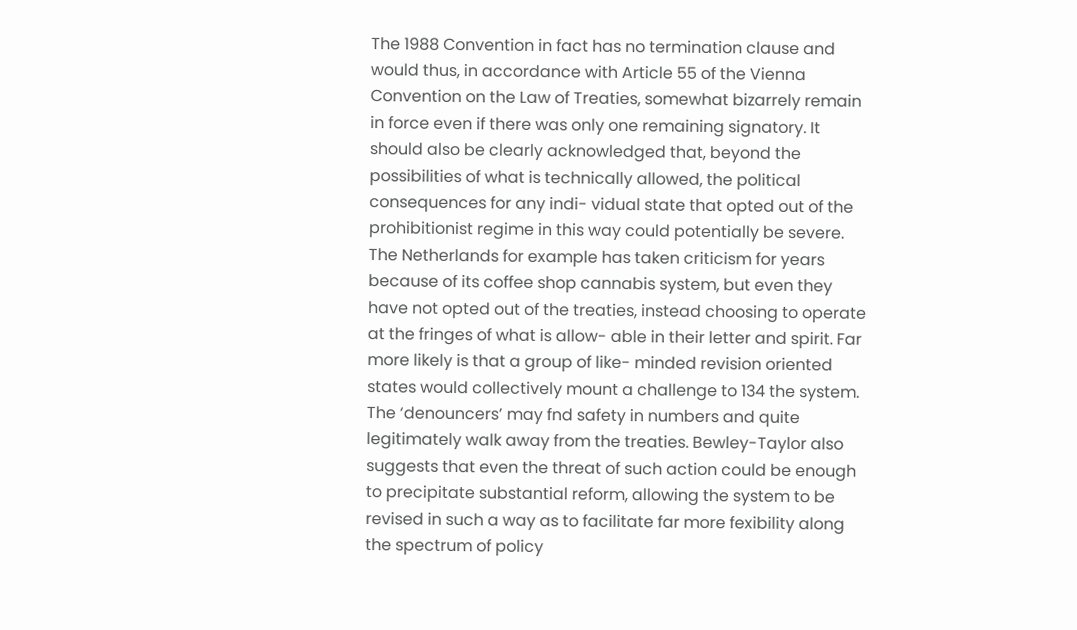The 1988 Convention in fact has no termination clause and would thus, in accordance with Article 55 of the Vienna Convention on the Law of Treaties, somewhat bizarrely remain in force even if there was only one remaining signatory. It should also be clearly acknowledged that, beyond the possibilities of what is technically allowed, the political consequences for any indi- vidual state that opted out of the prohibitionist regime in this way could potentially be severe. The Netherlands for example has taken criticism for years because of its coffee shop cannabis system, but even they have not opted out of the treaties, instead choosing to operate at the fringes of what is allow- able in their letter and spirit. Far more likely is that a group of like- minded revision oriented states would collectively mount a challenge to 134 the system. The ‘denouncers’ may fnd safety in numbers and quite legitimately walk away from the treaties. Bewley-Taylor also suggests that even the threat of such action could be enough to precipitate substantial reform, allowing the system to be revised in such a way as to facilitate far more fexibility along the spectrum of policy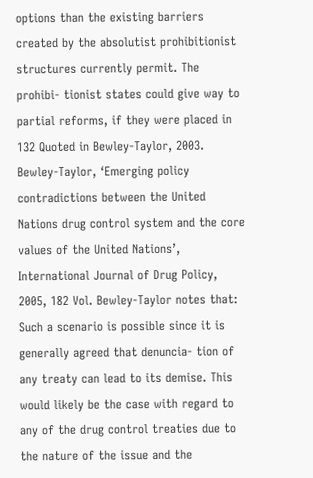options than the existing barriers created by the absolutist prohibitionist structures currently permit. The prohibi- tionist states could give way to partial reforms, if they were placed in 132 Quoted in Bewley-Taylor, 2003. Bewley-Taylor, ‘Emerging policy contradictions between the United Nations drug control system and the core values of the United Nations’, International Journal of Drug Policy, 2005, 182 Vol. Bewley-Taylor notes that: Such a scenario is possible since it is generally agreed that denuncia- tion of any treaty can lead to its demise. This would likely be the case with regard to any of the drug control treaties due to the nature of the issue and the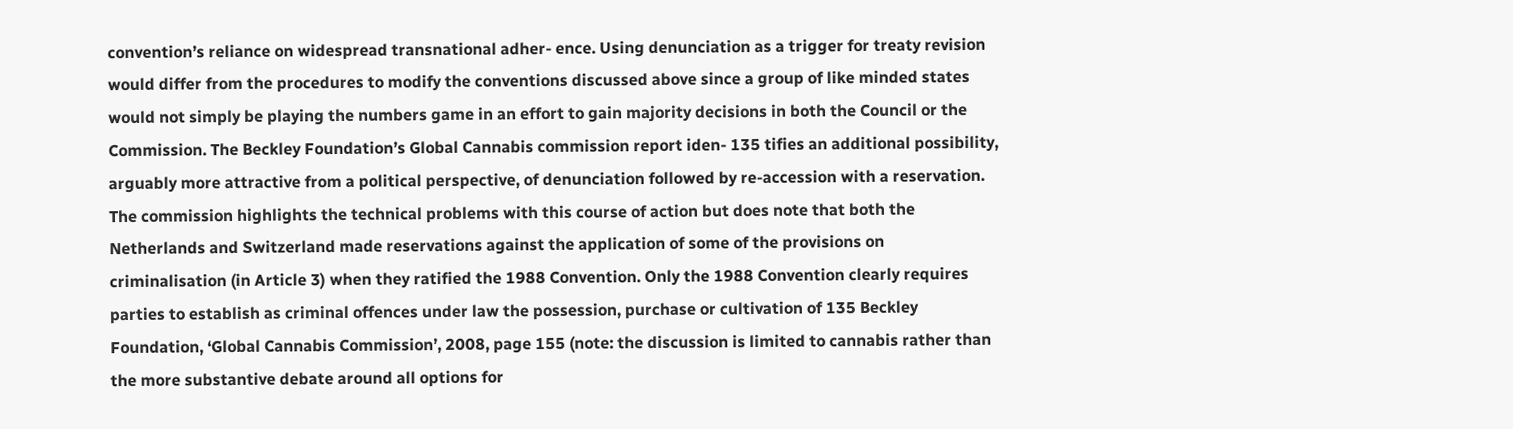convention’s reliance on widespread transnational adher- ence. Using denunciation as a trigger for treaty revision would differ from the procedures to modify the conventions discussed above since a group of like minded states would not simply be playing the numbers game in an effort to gain majority decisions in both the Council or the Commission. The Beckley Foundation’s Global Cannabis commission report iden- 135 tifies an additional possibility, arguably more attractive from a political perspective, of denunciation followed by re-accession with a reservation. The commission highlights the technical problems with this course of action but does note that both the Netherlands and Switzerland made reservations against the application of some of the provisions on criminalisation (in Article 3) when they ratified the 1988 Convention. Only the 1988 Convention clearly requires parties to establish as criminal offences under law the possession, purchase or cultivation of 135 Beckley Foundation, ‘Global Cannabis Commission’, 2008, page 155 (note: the discussion is limited to cannabis rather than the more substantive debate around all options for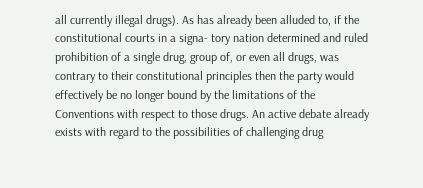all currently illegal drugs). As has already been alluded to, if the constitutional courts in a signa- tory nation determined and ruled prohibition of a single drug, group of, or even all drugs, was contrary to their constitutional principles then the party would effectively be no longer bound by the limitations of the Conventions with respect to those drugs. An active debate already exists with regard to the possibilities of challenging drug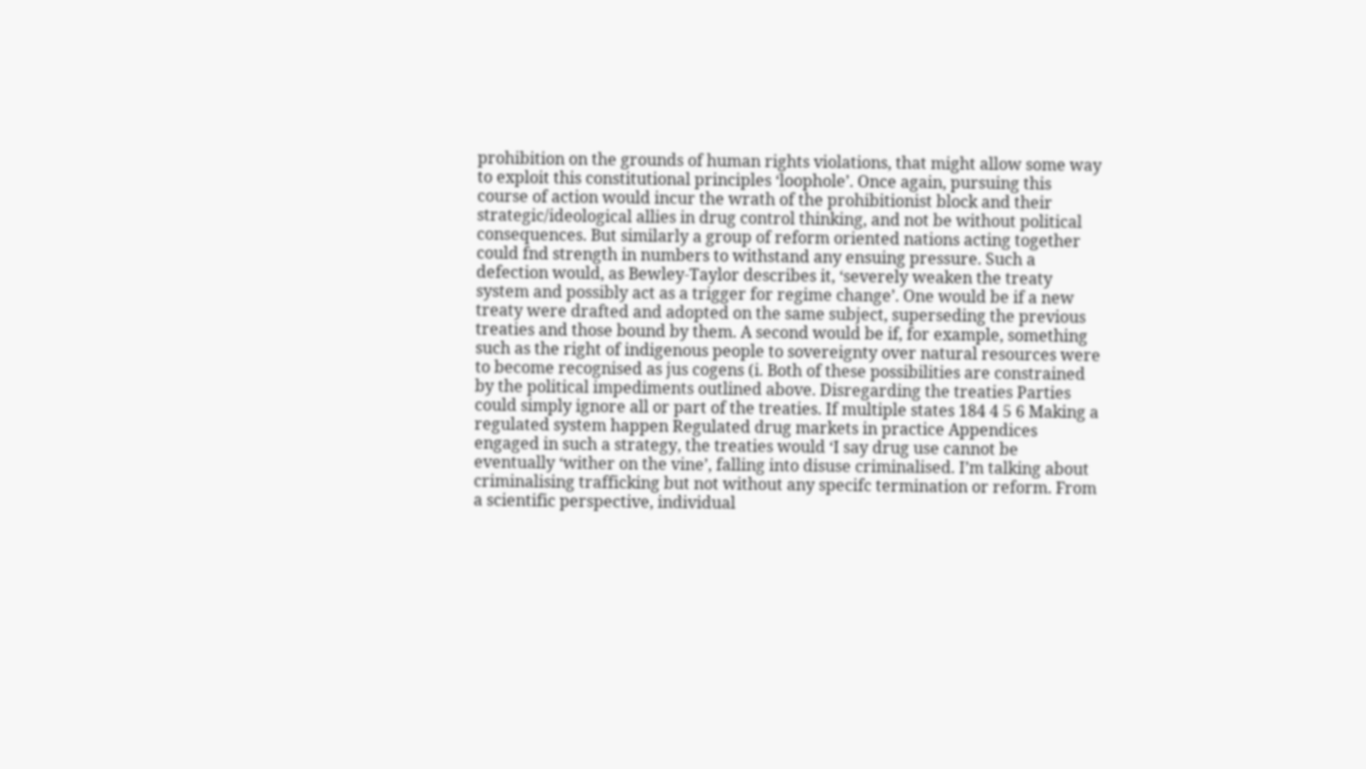prohibition on the grounds of human rights violations, that might allow some way to exploit this constitutional principles ‘loophole’. Once again, pursuing this course of action would incur the wrath of the prohibitionist block and their strategic/ideological allies in drug control thinking, and not be without political consequences. But similarly a group of reform oriented nations acting together could fnd strength in numbers to withstand any ensuing pressure. Such a defection would, as Bewley-Taylor describes it, ‘severely weaken the treaty system and possibly act as a trigger for regime change’. One would be if a new treaty were drafted and adopted on the same subject, superseding the previous treaties and those bound by them. A second would be if, for example, something such as the right of indigenous people to sovereignty over natural resources were to become recognised as jus cogens (i. Both of these possibilities are constrained by the political impediments outlined above. Disregarding the treaties Parties could simply ignore all or part of the treaties. If multiple states 184 4 5 6 Making a regulated system happen Regulated drug markets in practice Appendices engaged in such a strategy, the treaties would ‘I say drug use cannot be eventually ‘wither on the vine’, falling into disuse criminalised. I’m talking about criminalising trafficking but not without any specifc termination or reform. From a scientific perspective, individual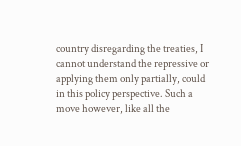country disregarding the treaties, I cannot understand the repressive or applying them only partially, could in this policy perspective. Such a move however, like all the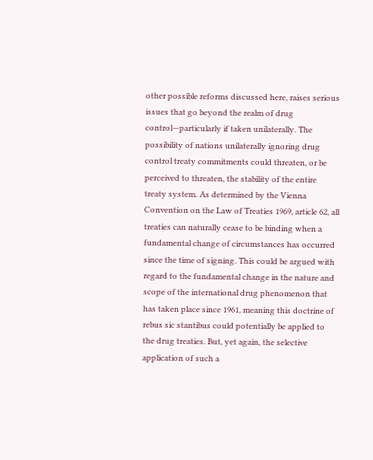other possible reforms discussed here, raises serious issues that go beyond the realm of drug control—particularly if taken unilaterally. The possibility of nations unilaterally ignoring drug control treaty commitments could threaten, or be perceived to threaten, the stability of the entire treaty system. As determined by the Vienna Convention on the Law of Treaties 1969, article 62, all treaties can naturally cease to be binding when a fundamental change of circumstances has occurred since the time of signing. This could be argued with regard to the fundamental change in the nature and scope of the international drug phenomenon that has taken place since 1961, meaning this doctrine of rebus sic stantibus could potentially be applied to the drug treaties. But, yet again, the selective application of such a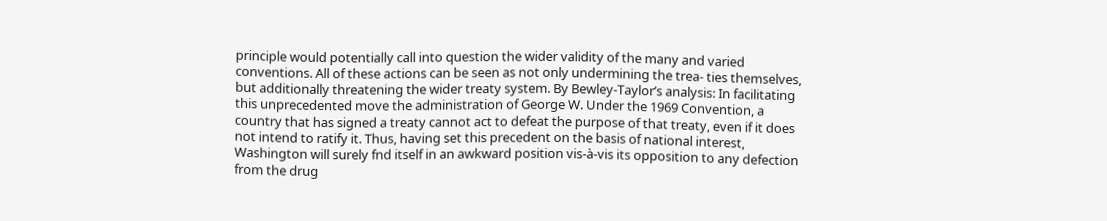principle would potentially call into question the wider validity of the many and varied conventions. All of these actions can be seen as not only undermining the trea- ties themselves, but additionally threatening the wider treaty system. By Bewley-Taylor’s analysis: In facilitating this unprecedented move the administration of George W. Under the 1969 Convention, a country that has signed a treaty cannot act to defeat the purpose of that treaty, even if it does not intend to ratify it. Thus, having set this precedent on the basis of national interest, Washington will surely fnd itself in an awkward position vis-à-vis its opposition to any defection from the drug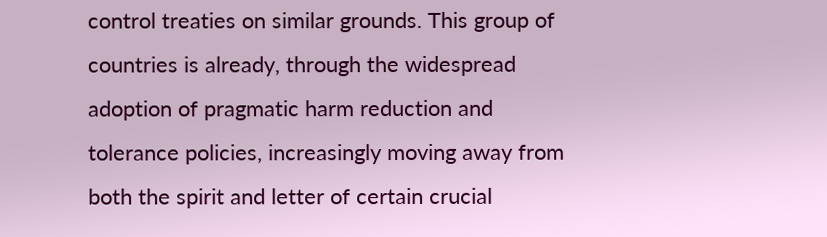control treaties on similar grounds. This group of countries is already, through the widespread adoption of pragmatic harm reduction and tolerance policies, increasingly moving away from both the spirit and letter of certain crucial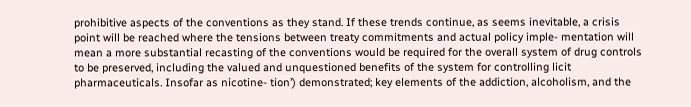prohibitive aspects of the conventions as they stand. If these trends continue, as seems inevitable, a crisis point will be reached where the tensions between treaty commitments and actual policy imple- mentation will mean a more substantial recasting of the conventions would be required for the overall system of drug controls to be preserved, including the valued and unquestioned benefits of the system for controlling licit pharmaceuticals. Insofar as nicotine- tion’) demonstrated; key elements of the addiction, alcoholism, and the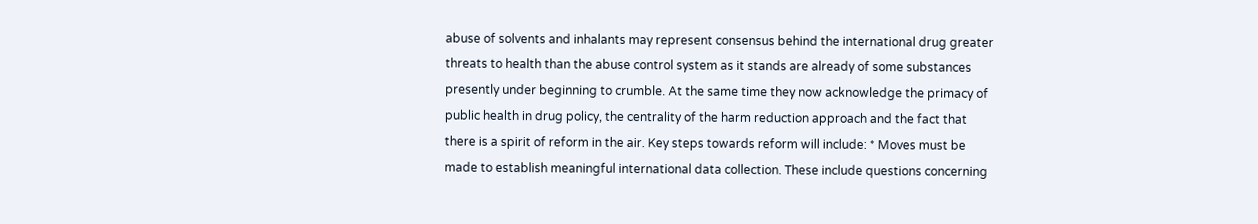abuse of solvents and inhalants may represent consensus behind the international drug greater threats to health than the abuse control system as it stands are already of some substances presently under beginning to crumble. At the same time they now acknowledge the primacy of public health in drug policy, the centrality of the harm reduction approach and the fact that there is a spirit of reform in the air. Key steps towards reform will include: * Moves must be made to establish meaningful international data collection. These include questions concerning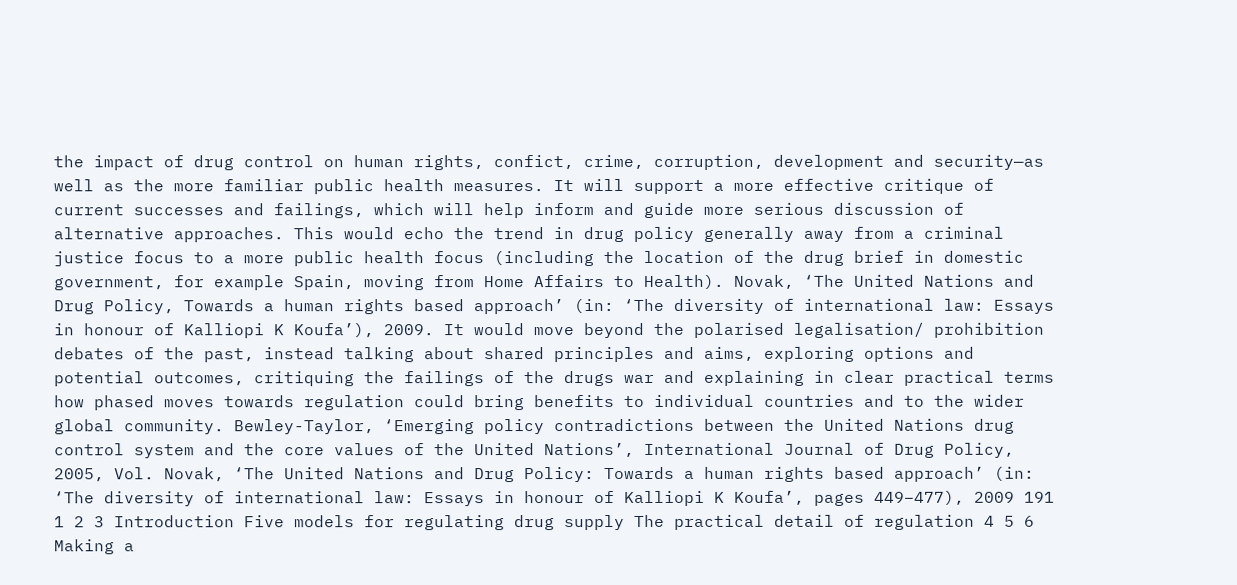the impact of drug control on human rights, confict, crime, corruption, development and security—as well as the more familiar public health measures. It will support a more effective critique of current successes and failings, which will help inform and guide more serious discussion of alternative approaches. This would echo the trend in drug policy generally away from a criminal justice focus to a more public health focus (including the location of the drug brief in domestic government, for example Spain, moving from Home Affairs to Health). Novak, ‘The United Nations and Drug Policy, Towards a human rights based approach’ (in: ‘The diversity of international law: Essays in honour of Kalliopi K Koufa’), 2009. It would move beyond the polarised legalisation/ prohibition debates of the past, instead talking about shared principles and aims, exploring options and potential outcomes, critiquing the failings of the drugs war and explaining in clear practical terms how phased moves towards regulation could bring benefits to individual countries and to the wider global community. Bewley-Taylor, ‘Emerging policy contradictions between the United Nations drug control system and the core values of the United Nations’, International Journal of Drug Policy, 2005, Vol. Novak, ‘The United Nations and Drug Policy: Towards a human rights based approach’ (in: ‘The diversity of international law: Essays in honour of Kalliopi K Koufa’, pages 449–477), 2009 191 1 2 3 Introduction Five models for regulating drug supply The practical detail of regulation 4 5 6 Making a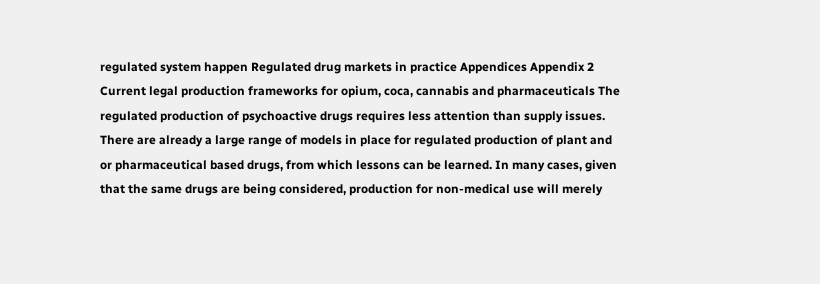regulated system happen Regulated drug markets in practice Appendices Appendix 2 Current legal production frameworks for opium, coca, cannabis and pharmaceuticals The regulated production of psychoactive drugs requires less attention than supply issues. There are already a large range of models in place for regulated production of plant and or pharmaceutical based drugs, from which lessons can be learned. In many cases, given that the same drugs are being considered, production for non-medical use will merely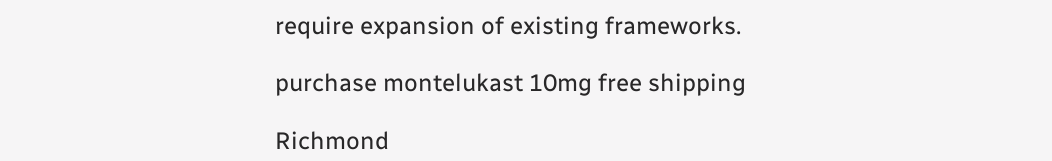require expansion of existing frameworks.

purchase montelukast 10mg free shipping

Richmond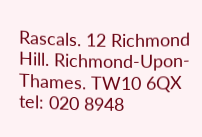Rascals. 12 Richmond Hill. Richmond-Upon-Thames. TW10 6QX tel: 020 8948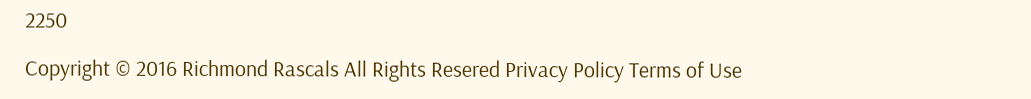2250

Copyright © 2016 Richmond Rascals All Rights Resered Privacy Policy Terms of Use